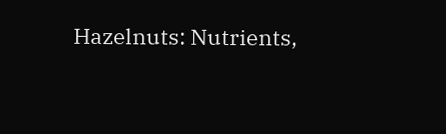Hazelnuts: Nutrients,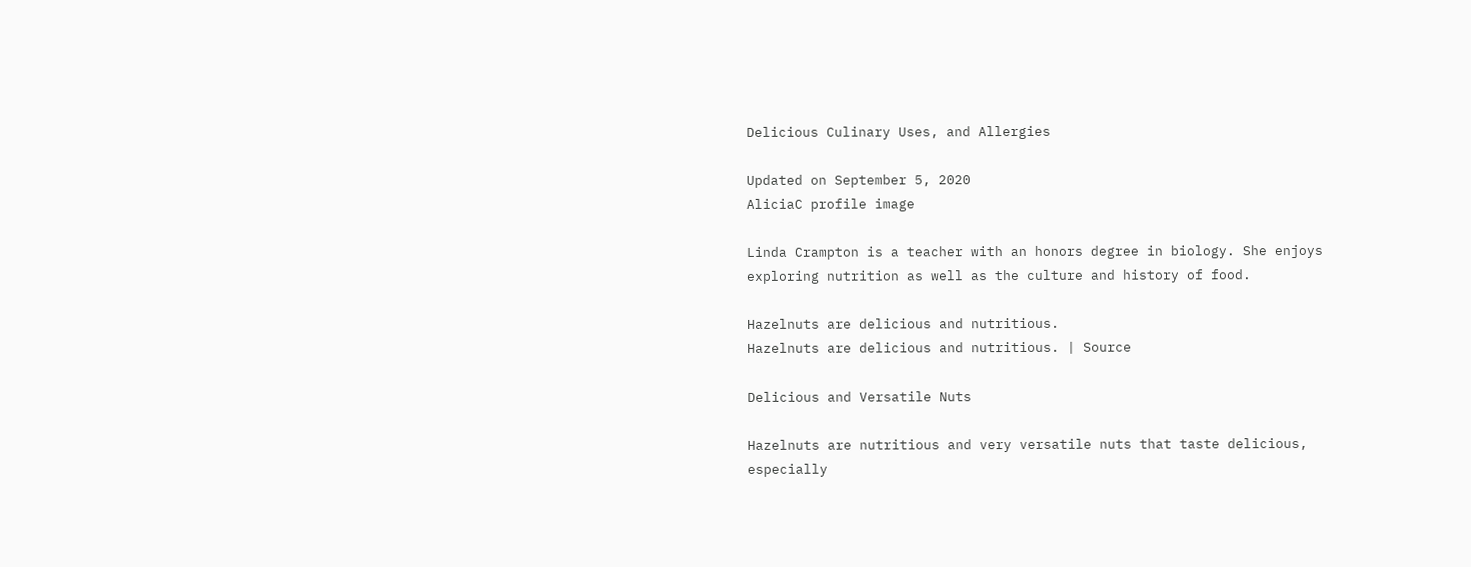Delicious Culinary Uses, and Allergies

Updated on September 5, 2020
AliciaC profile image

Linda Crampton is a teacher with an honors degree in biology. She enjoys exploring nutrition as well as the culture and history of food.

Hazelnuts are delicious and nutritious.
Hazelnuts are delicious and nutritious. | Source

Delicious and Versatile Nuts

Hazelnuts are nutritious and very versatile nuts that taste delicious, especially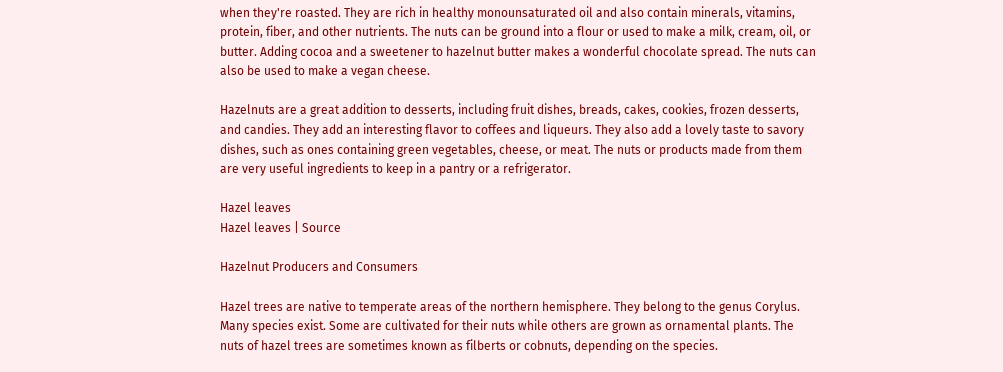when they're roasted. They are rich in healthy monounsaturated oil and also contain minerals, vitamins, protein, fiber, and other nutrients. The nuts can be ground into a flour or used to make a milk, cream, oil, or butter. Adding cocoa and a sweetener to hazelnut butter makes a wonderful chocolate spread. The nuts can also be used to make a vegan cheese.

Hazelnuts are a great addition to desserts, including fruit dishes, breads, cakes, cookies, frozen desserts, and candies. They add an interesting flavor to coffees and liqueurs. They also add a lovely taste to savory dishes, such as ones containing green vegetables, cheese, or meat. The nuts or products made from them are very useful ingredients to keep in a pantry or a refrigerator.

Hazel leaves
Hazel leaves | Source

Hazelnut Producers and Consumers

Hazel trees are native to temperate areas of the northern hemisphere. They belong to the genus Corylus. Many species exist. Some are cultivated for their nuts while others are grown as ornamental plants. The nuts of hazel trees are sometimes known as filberts or cobnuts, depending on the species.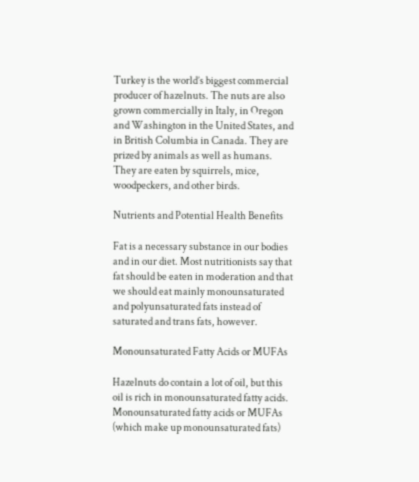Turkey is the world’s biggest commercial producer of hazelnuts. The nuts are also grown commercially in Italy, in Oregon and Washington in the United States, and in British Columbia in Canada. They are prized by animals as well as humans. They are eaten by squirrels, mice, woodpeckers, and other birds.

Nutrients and Potential Health Benefits

Fat is a necessary substance in our bodies and in our diet. Most nutritionists say that fat should be eaten in moderation and that we should eat mainly monounsaturated and polyunsaturated fats instead of saturated and trans fats, however.

Monounsaturated Fatty Acids or MUFAs

Hazelnuts do contain a lot of oil, but this oil is rich in monounsaturated fatty acids. Monounsaturated fatty acids or MUFAs (which make up monounsaturated fats)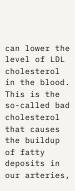can lower the level of LDL cholesterol in the blood. This is the so-called bad cholesterol that causes the buildup of fatty deposits in our arteries,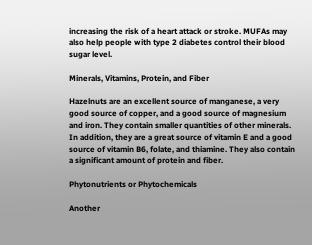increasing the risk of a heart attack or stroke. MUFAs may also help people with type 2 diabetes control their blood sugar level.

Minerals, Vitamins, Protein, and Fiber

Hazelnuts are an excellent source of manganese, a very good source of copper, and a good source of magnesium and iron. They contain smaller quantities of other minerals. In addition, they are a great source of vitamin E and a good source of vitamin B6, folate, and thiamine. They also contain a significant amount of protein and fiber.

Phytonutrients or Phytochemicals

Another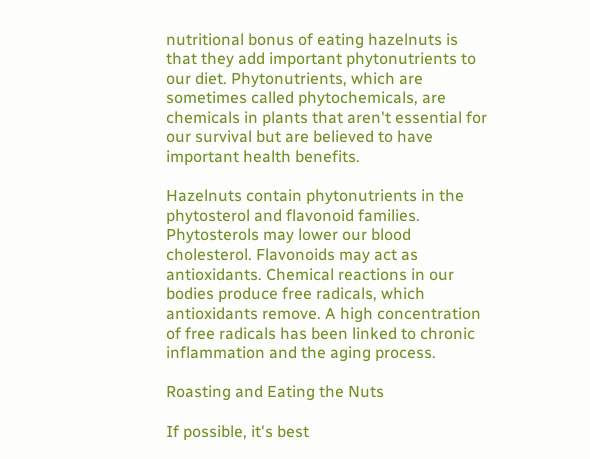nutritional bonus of eating hazelnuts is that they add important phytonutrients to our diet. Phytonutrients, which are sometimes called phytochemicals, are chemicals in plants that aren't essential for our survival but are believed to have important health benefits.

Hazelnuts contain phytonutrients in the phytosterol and flavonoid families. Phytosterols may lower our blood cholesterol. Flavonoids may act as antioxidants. Chemical reactions in our bodies produce free radicals, which antioxidants remove. A high concentration of free radicals has been linked to chronic inflammation and the aging process.

Roasting and Eating the Nuts

If possible, it's best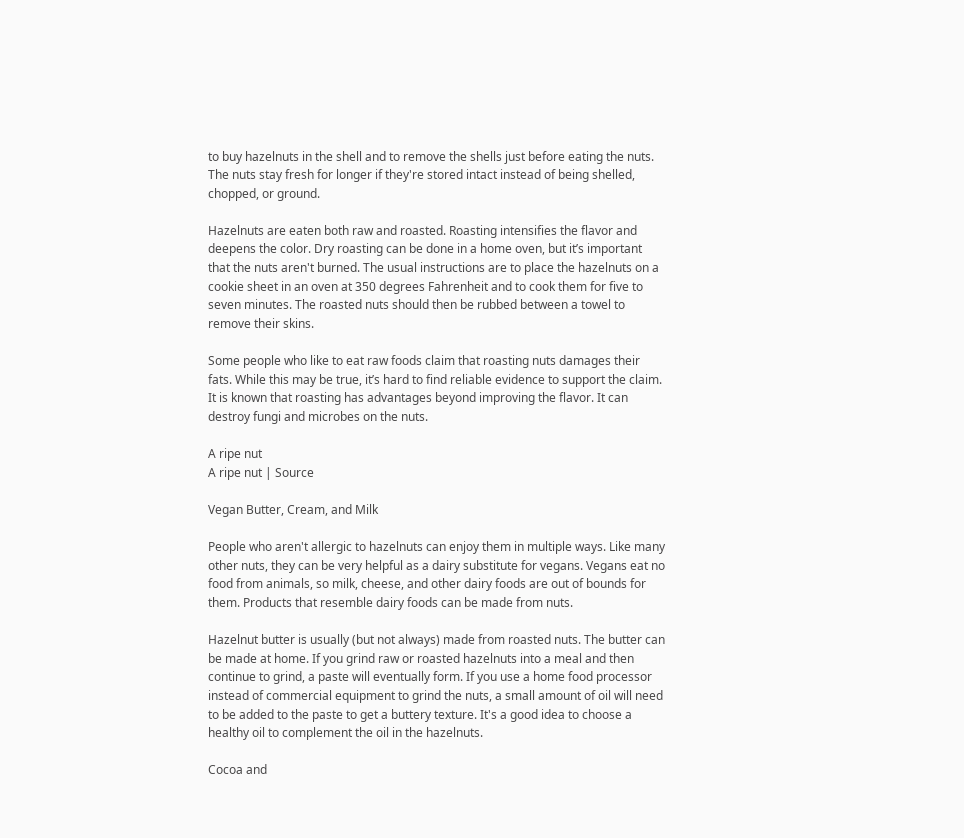to buy hazelnuts in the shell and to remove the shells just before eating the nuts. The nuts stay fresh for longer if they're stored intact instead of being shelled, chopped, or ground.

Hazelnuts are eaten both raw and roasted. Roasting intensifies the flavor and deepens the color. Dry roasting can be done in a home oven, but it’s important that the nuts aren't burned. The usual instructions are to place the hazelnuts on a cookie sheet in an oven at 350 degrees Fahrenheit and to cook them for five to seven minutes. The roasted nuts should then be rubbed between a towel to remove their skins.

Some people who like to eat raw foods claim that roasting nuts damages their fats. While this may be true, it’s hard to find reliable evidence to support the claim. It is known that roasting has advantages beyond improving the flavor. It can destroy fungi and microbes on the nuts.

A ripe nut
A ripe nut | Source

Vegan Butter, Cream, and Milk

People who aren't allergic to hazelnuts can enjoy them in multiple ways. Like many other nuts, they can be very helpful as a dairy substitute for vegans. Vegans eat no food from animals, so milk, cheese, and other dairy foods are out of bounds for them. Products that resemble dairy foods can be made from nuts.

Hazelnut butter is usually (but not always) made from roasted nuts. The butter can be made at home. If you grind raw or roasted hazelnuts into a meal and then continue to grind, a paste will eventually form. If you use a home food processor instead of commercial equipment to grind the nuts, a small amount of oil will need to be added to the paste to get a buttery texture. It's a good idea to choose a healthy oil to complement the oil in the hazelnuts.

Cocoa and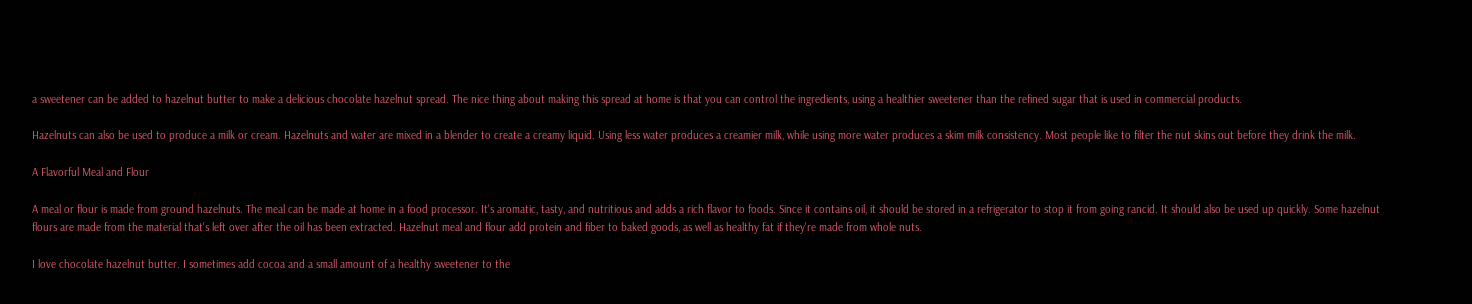a sweetener can be added to hazelnut butter to make a delicious chocolate hazelnut spread. The nice thing about making this spread at home is that you can control the ingredients, using a healthier sweetener than the refined sugar that is used in commercial products.

Hazelnuts can also be used to produce a milk or cream. Hazelnuts and water are mixed in a blender to create a creamy liquid. Using less water produces a creamier milk, while using more water produces a skim milk consistency. Most people like to filter the nut skins out before they drink the milk.

A Flavorful Meal and Flour

A meal or flour is made from ground hazelnuts. The meal can be made at home in a food processor. It's aromatic, tasty, and nutritious and adds a rich flavor to foods. Since it contains oil, it should be stored in a refrigerator to stop it from going rancid. It should also be used up quickly. Some hazelnut flours are made from the material that's left over after the oil has been extracted. Hazelnut meal and flour add protein and fiber to baked goods, as well as healthy fat if they're made from whole nuts.

I love chocolate hazelnut butter. I sometimes add cocoa and a small amount of a healthy sweetener to the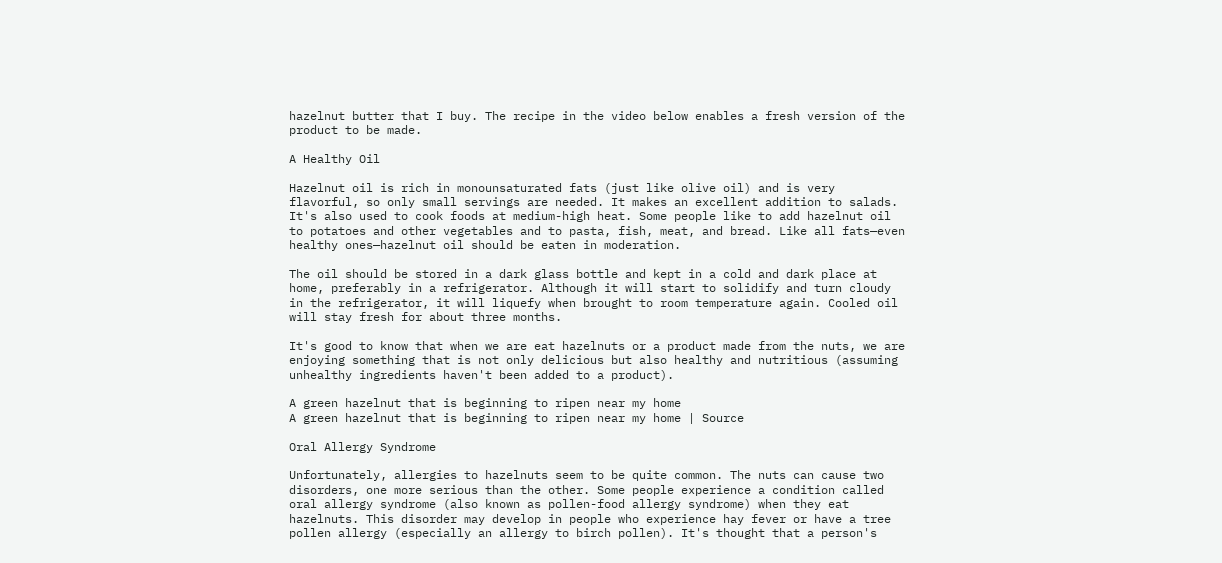hazelnut butter that I buy. The recipe in the video below enables a fresh version of the product to be made.

A Healthy Oil

Hazelnut oil is rich in monounsaturated fats (just like olive oil) and is very flavorful, so only small servings are needed. It makes an excellent addition to salads. It's also used to cook foods at medium-high heat. Some people like to add hazelnut oil to potatoes and other vegetables and to pasta, fish, meat, and bread. Like all fats—even healthy ones—hazelnut oil should be eaten in moderation.

The oil should be stored in a dark glass bottle and kept in a cold and dark place at home, preferably in a refrigerator. Although it will start to solidify and turn cloudy in the refrigerator, it will liquefy when brought to room temperature again. Cooled oil will stay fresh for about three months.

It's good to know that when we are eat hazelnuts or a product made from the nuts, we are enjoying something that is not only delicious but also healthy and nutritious (assuming unhealthy ingredients haven't been added to a product).

A green hazelnut that is beginning to ripen near my home
A green hazelnut that is beginning to ripen near my home | Source

Oral Allergy Syndrome

Unfortunately, allergies to hazelnuts seem to be quite common. The nuts can cause two disorders, one more serious than the other. Some people experience a condition called oral allergy syndrome (also known as pollen-food allergy syndrome) when they eat hazelnuts. This disorder may develop in people who experience hay fever or have a tree pollen allergy (especially an allergy to birch pollen). It's thought that a person's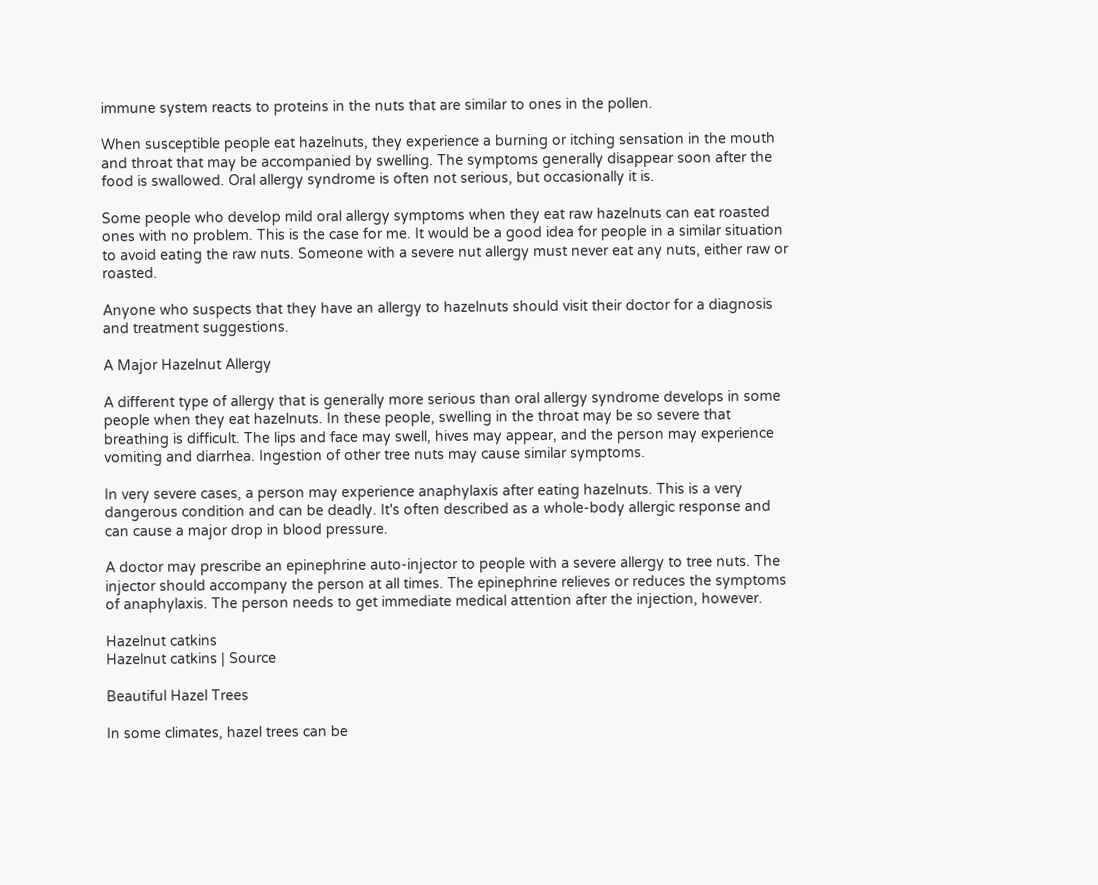immune system reacts to proteins in the nuts that are similar to ones in the pollen.

When susceptible people eat hazelnuts, they experience a burning or itching sensation in the mouth and throat that may be accompanied by swelling. The symptoms generally disappear soon after the food is swallowed. Oral allergy syndrome is often not serious, but occasionally it is.

Some people who develop mild oral allergy symptoms when they eat raw hazelnuts can eat roasted ones with no problem. This is the case for me. It would be a good idea for people in a similar situation to avoid eating the raw nuts. Someone with a severe nut allergy must never eat any nuts, either raw or roasted.

Anyone who suspects that they have an allergy to hazelnuts should visit their doctor for a diagnosis and treatment suggestions.

A Major Hazelnut Allergy

A different type of allergy that is generally more serious than oral allergy syndrome develops in some people when they eat hazelnuts. In these people, swelling in the throat may be so severe that breathing is difficult. The lips and face may swell, hives may appear, and the person may experience vomiting and diarrhea. Ingestion of other tree nuts may cause similar symptoms.

In very severe cases, a person may experience anaphylaxis after eating hazelnuts. This is a very dangerous condition and can be deadly. It's often described as a whole-body allergic response and can cause a major drop in blood pressure.

A doctor may prescribe an epinephrine auto-injector to people with a severe allergy to tree nuts. The injector should accompany the person at all times. The epinephrine relieves or reduces the symptoms of anaphylaxis. The person needs to get immediate medical attention after the injection, however.

Hazelnut catkins
Hazelnut catkins | Source

Beautiful Hazel Trees

In some climates, hazel trees can be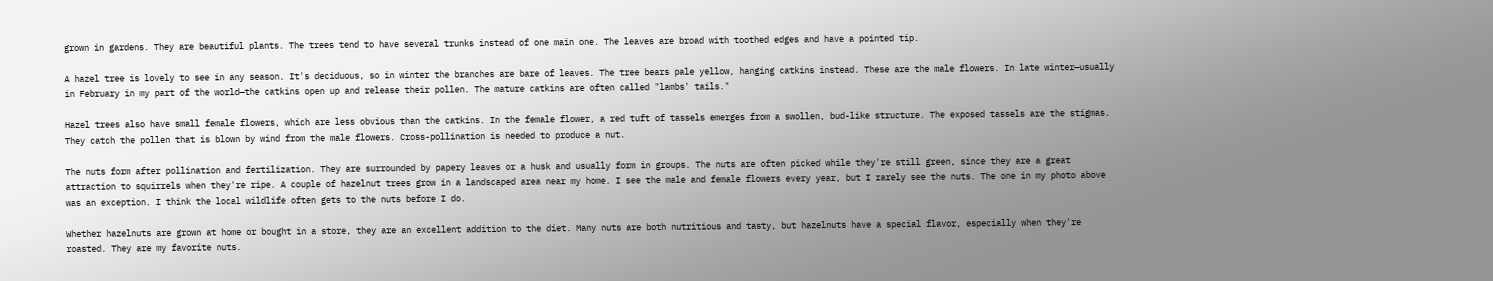grown in gardens. They are beautiful plants. The trees tend to have several trunks instead of one main one. The leaves are broad with toothed edges and have a pointed tip.

A hazel tree is lovely to see in any season. It's deciduous, so in winter the branches are bare of leaves. The tree bears pale yellow, hanging catkins instead. These are the male flowers. In late winter—usually in February in my part of the world—the catkins open up and release their pollen. The mature catkins are often called "lambs' tails."

Hazel trees also have small female flowers, which are less obvious than the catkins. In the female flower, a red tuft of tassels emerges from a swollen, bud-like structure. The exposed tassels are the stigmas. They catch the pollen that is blown by wind from the male flowers. Cross-pollination is needed to produce a nut.

The nuts form after pollination and fertilization. They are surrounded by papery leaves or a husk and usually form in groups. The nuts are often picked while they're still green, since they are a great attraction to squirrels when they're ripe. A couple of hazelnut trees grow in a landscaped area near my home. I see the male and female flowers every year, but I rarely see the nuts. The one in my photo above was an exception. I think the local wildlife often gets to the nuts before I do.

Whether hazelnuts are grown at home or bought in a store, they are an excellent addition to the diet. Many nuts are both nutritious and tasty, but hazelnuts have a special flavor, especially when they're roasted. They are my favorite nuts.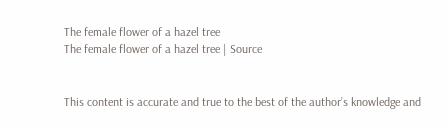The female flower of a hazel tree
The female flower of a hazel tree | Source


This content is accurate and true to the best of the author’s knowledge and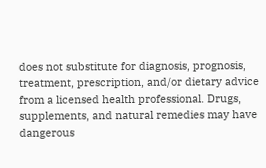does not substitute for diagnosis, prognosis, treatment, prescription, and/or dietary advice from a licensed health professional. Drugs, supplements, and natural remedies may have dangerous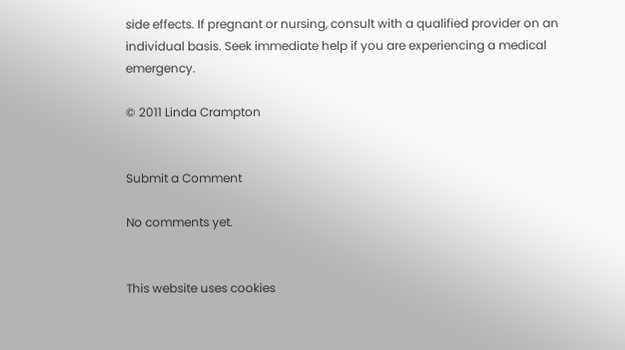side effects. If pregnant or nursing, consult with a qualified provider on an individual basis. Seek immediate help if you are experiencing a medical emergency.

© 2011 Linda Crampton


Submit a Comment

No comments yet.


This website uses cookies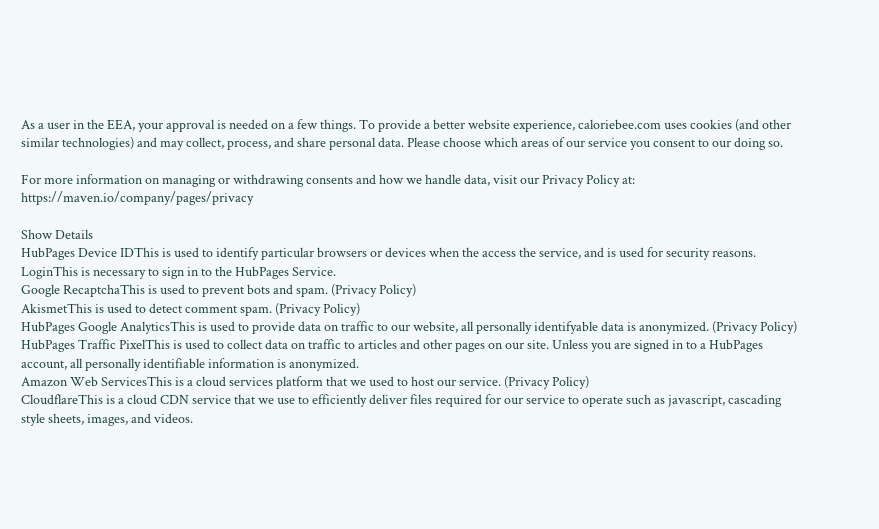As a user in the EEA, your approval is needed on a few things. To provide a better website experience, caloriebee.com uses cookies (and other similar technologies) and may collect, process, and share personal data. Please choose which areas of our service you consent to our doing so.

For more information on managing or withdrawing consents and how we handle data, visit our Privacy Policy at: https://maven.io/company/pages/privacy

Show Details
HubPages Device IDThis is used to identify particular browsers or devices when the access the service, and is used for security reasons.
LoginThis is necessary to sign in to the HubPages Service.
Google RecaptchaThis is used to prevent bots and spam. (Privacy Policy)
AkismetThis is used to detect comment spam. (Privacy Policy)
HubPages Google AnalyticsThis is used to provide data on traffic to our website, all personally identifyable data is anonymized. (Privacy Policy)
HubPages Traffic PixelThis is used to collect data on traffic to articles and other pages on our site. Unless you are signed in to a HubPages account, all personally identifiable information is anonymized.
Amazon Web ServicesThis is a cloud services platform that we used to host our service. (Privacy Policy)
CloudflareThis is a cloud CDN service that we use to efficiently deliver files required for our service to operate such as javascript, cascading style sheets, images, and videos.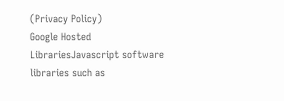(Privacy Policy)
Google Hosted LibrariesJavascript software libraries such as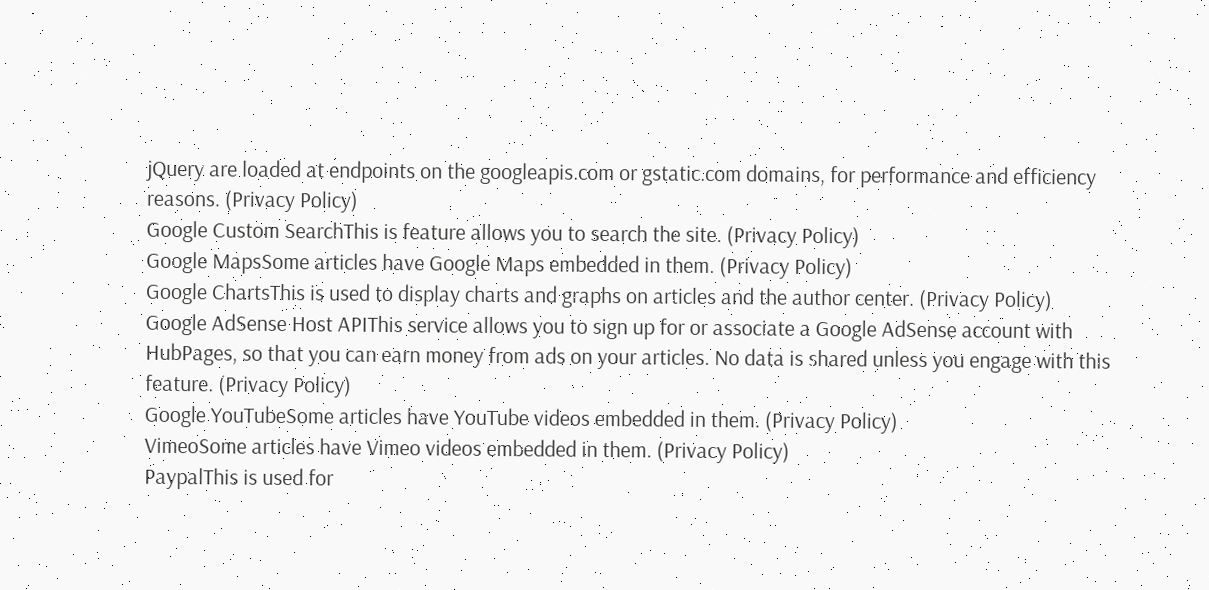jQuery are loaded at endpoints on the googleapis.com or gstatic.com domains, for performance and efficiency reasons. (Privacy Policy)
Google Custom SearchThis is feature allows you to search the site. (Privacy Policy)
Google MapsSome articles have Google Maps embedded in them. (Privacy Policy)
Google ChartsThis is used to display charts and graphs on articles and the author center. (Privacy Policy)
Google AdSense Host APIThis service allows you to sign up for or associate a Google AdSense account with HubPages, so that you can earn money from ads on your articles. No data is shared unless you engage with this feature. (Privacy Policy)
Google YouTubeSome articles have YouTube videos embedded in them. (Privacy Policy)
VimeoSome articles have Vimeo videos embedded in them. (Privacy Policy)
PaypalThis is used for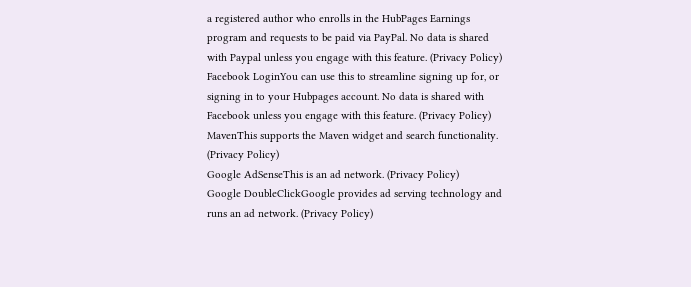a registered author who enrolls in the HubPages Earnings program and requests to be paid via PayPal. No data is shared with Paypal unless you engage with this feature. (Privacy Policy)
Facebook LoginYou can use this to streamline signing up for, or signing in to your Hubpages account. No data is shared with Facebook unless you engage with this feature. (Privacy Policy)
MavenThis supports the Maven widget and search functionality. (Privacy Policy)
Google AdSenseThis is an ad network. (Privacy Policy)
Google DoubleClickGoogle provides ad serving technology and runs an ad network. (Privacy Policy)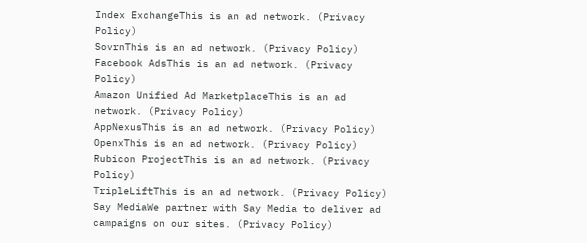Index ExchangeThis is an ad network. (Privacy Policy)
SovrnThis is an ad network. (Privacy Policy)
Facebook AdsThis is an ad network. (Privacy Policy)
Amazon Unified Ad MarketplaceThis is an ad network. (Privacy Policy)
AppNexusThis is an ad network. (Privacy Policy)
OpenxThis is an ad network. (Privacy Policy)
Rubicon ProjectThis is an ad network. (Privacy Policy)
TripleLiftThis is an ad network. (Privacy Policy)
Say MediaWe partner with Say Media to deliver ad campaigns on our sites. (Privacy Policy)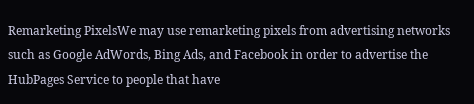Remarketing PixelsWe may use remarketing pixels from advertising networks such as Google AdWords, Bing Ads, and Facebook in order to advertise the HubPages Service to people that have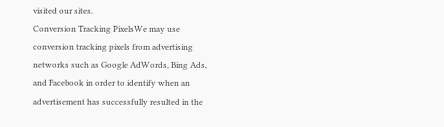visited our sites.
Conversion Tracking PixelsWe may use conversion tracking pixels from advertising networks such as Google AdWords, Bing Ads, and Facebook in order to identify when an advertisement has successfully resulted in the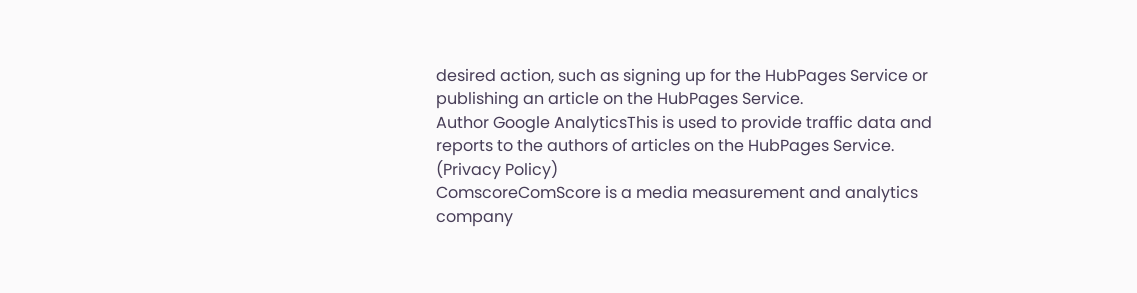desired action, such as signing up for the HubPages Service or publishing an article on the HubPages Service.
Author Google AnalyticsThis is used to provide traffic data and reports to the authors of articles on the HubPages Service. (Privacy Policy)
ComscoreComScore is a media measurement and analytics company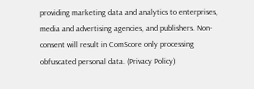providing marketing data and analytics to enterprises, media and advertising agencies, and publishers. Non-consent will result in ComScore only processing obfuscated personal data. (Privacy Policy)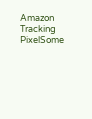Amazon Tracking PixelSome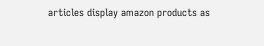articles display amazon products as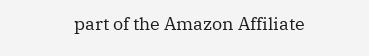part of the Amazon Affiliate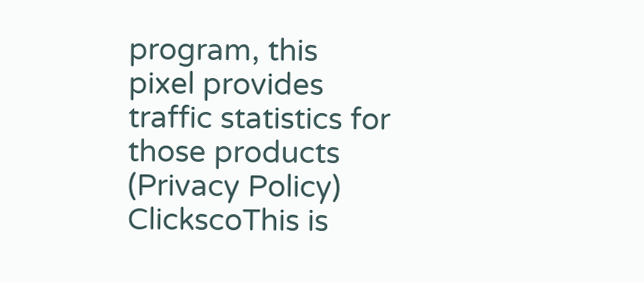program, this pixel provides traffic statistics for those products (Privacy Policy)
ClickscoThis is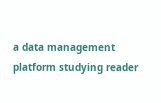a data management platform studying reader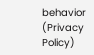behavior (Privacy Policy)